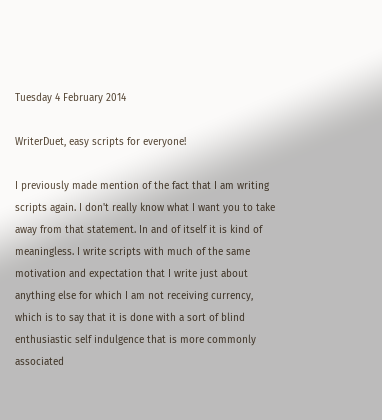Tuesday 4 February 2014

WriterDuet, easy scripts for everyone!

I previously made mention of the fact that I am writing scripts again. I don't really know what I want you to take away from that statement. In and of itself it is kind of meaningless. I write scripts with much of the same motivation and expectation that I write just about anything else for which I am not receiving currency, which is to say that it is done with a sort of blind enthusiastic self indulgence that is more commonly associated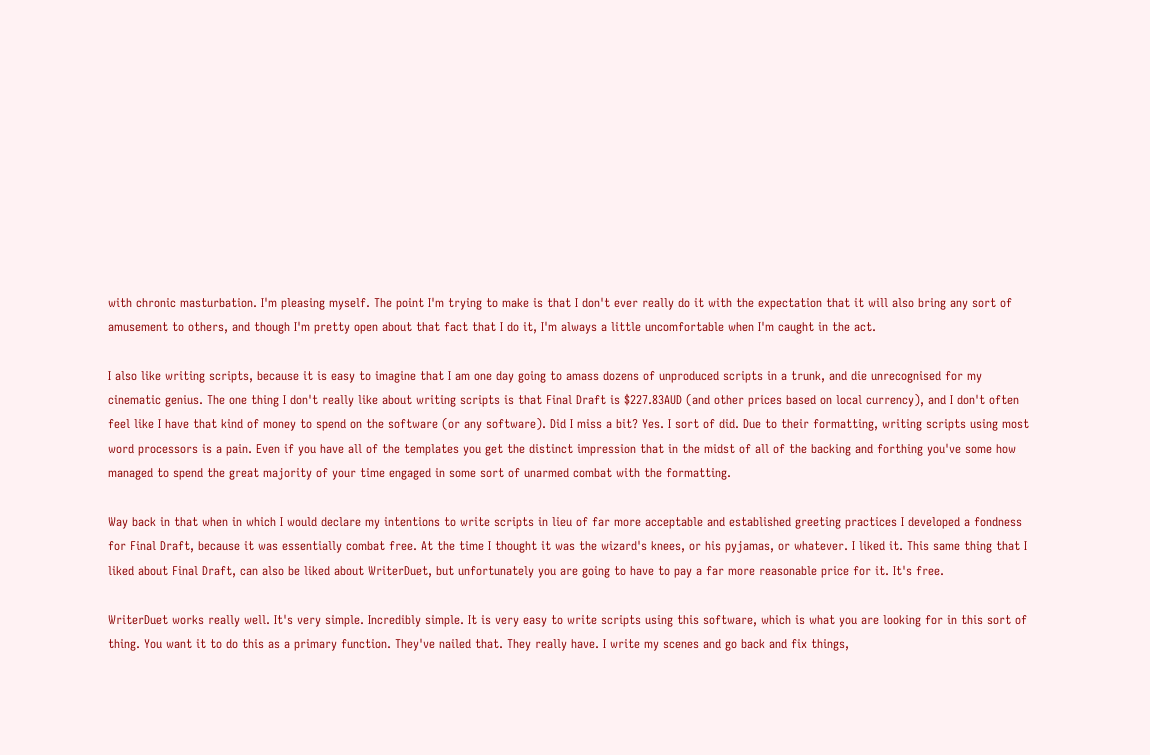with chronic masturbation. I'm pleasing myself. The point I'm trying to make is that I don't ever really do it with the expectation that it will also bring any sort of amusement to others, and though I'm pretty open about that fact that I do it, I'm always a little uncomfortable when I'm caught in the act.

I also like writing scripts, because it is easy to imagine that I am one day going to amass dozens of unproduced scripts in a trunk, and die unrecognised for my cinematic genius. The one thing I don't really like about writing scripts is that Final Draft is $227.83AUD (and other prices based on local currency), and I don't often feel like I have that kind of money to spend on the software (or any software). Did I miss a bit? Yes. I sort of did. Due to their formatting, writing scripts using most word processors is a pain. Even if you have all of the templates you get the distinct impression that in the midst of all of the backing and forthing you've some how managed to spend the great majority of your time engaged in some sort of unarmed combat with the formatting.

Way back in that when in which I would declare my intentions to write scripts in lieu of far more acceptable and established greeting practices I developed a fondness for Final Draft, because it was essentially combat free. At the time I thought it was the wizard's knees, or his pyjamas, or whatever. I liked it. This same thing that I liked about Final Draft, can also be liked about WriterDuet, but unfortunately you are going to have to pay a far more reasonable price for it. It's free.

WriterDuet works really well. It's very simple. Incredibly simple. It is very easy to write scripts using this software, which is what you are looking for in this sort of thing. You want it to do this as a primary function. They've nailed that. They really have. I write my scenes and go back and fix things,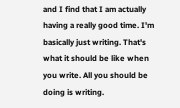and I find that I am actually having a really good time. I'm basically just writing. That's what it should be like when you write. All you should be doing is writing.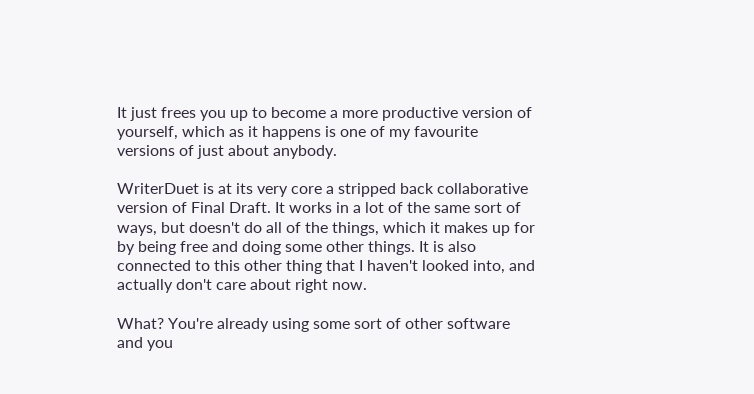It just frees you up to become a more productive version of yourself, which as it happens is one of my favourite versions of just about anybody.

WriterDuet is at its very core a stripped back collaborative version of Final Draft. It works in a lot of the same sort of ways, but doesn't do all of the things, which it makes up for by being free and doing some other things. It is also connected to this other thing that I haven't looked into, and actually don't care about right now.

What? You're already using some sort of other software and you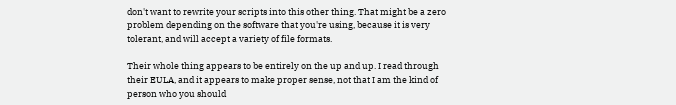don't want to rewrite your scripts into this other thing. That might be a zero problem depending on the software that you're using, because it is very tolerant, and will accept a variety of file formats.

Their whole thing appears to be entirely on the up and up. I read through their EULA, and it appears to make proper sense, not that I am the kind of person who you should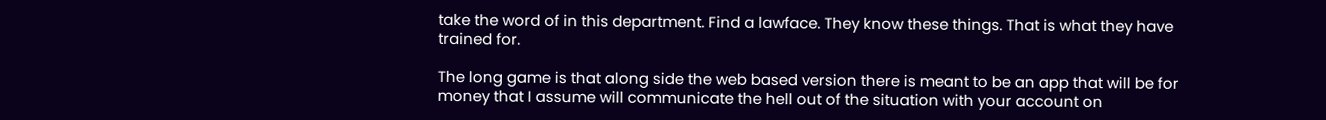take the word of in this department. Find a lawface. They know these things. That is what they have trained for.

The long game is that along side the web based version there is meant to be an app that will be for money that I assume will communicate the hell out of the situation with your account on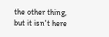the other thing, but it isn't here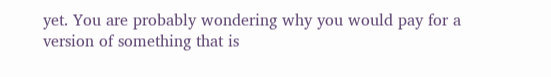yet. You are probably wondering why you would pay for a version of something that is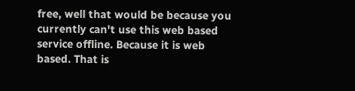free, well that would be because you currently can't use this web based service offline. Because it is web based. That is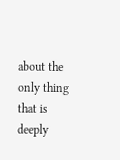about the only thing that is deeply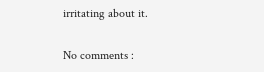irritating about it.

No comments :